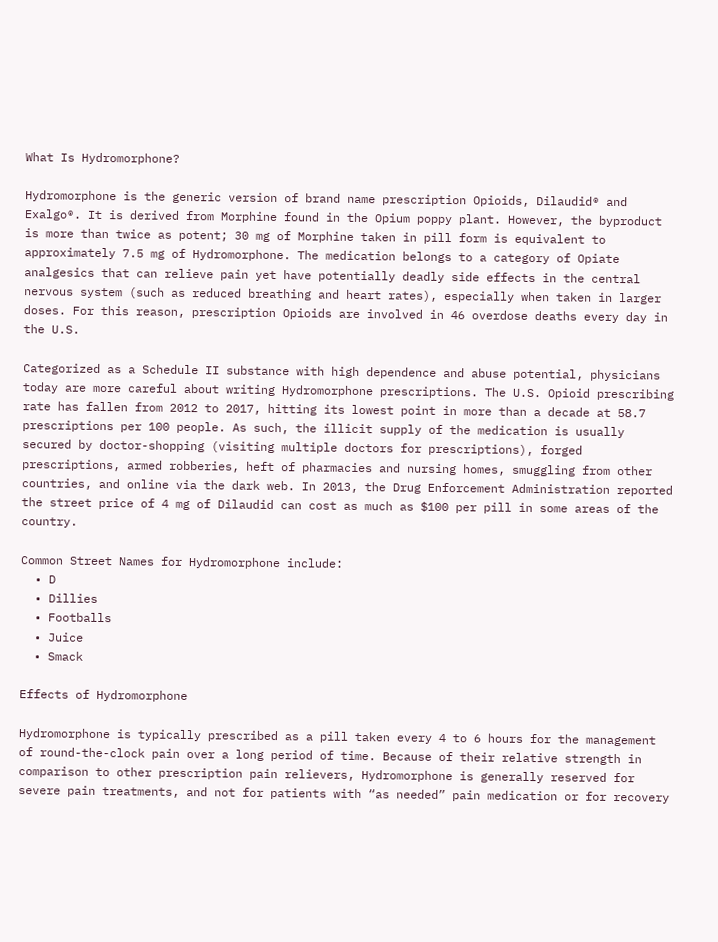What Is Hydromorphone?

Hydromorphone is the generic version of brand name prescription Opioids, Dilaudid® and Exalgo®. It is derived from Morphine found in the Opium poppy plant. However, the byproduct is more than twice as potent; 30 mg of Morphine taken in pill form is equivalent to approximately 7.5 mg of Hydromorphone. The medication belongs to a category of Opiate analgesics that can relieve pain yet have potentially deadly side effects in the central nervous system (such as reduced breathing and heart rates), especially when taken in larger doses. For this reason, prescription Opioids are involved in 46 overdose deaths every day in the U.S.

Categorized as a Schedule II substance with high dependence and abuse potential, physicians today are more careful about writing Hydromorphone prescriptions. The U.S. Opioid prescribing rate has fallen from 2012 to 2017, hitting its lowest point in more than a decade at 58.7 prescriptions per 100 people. As such, the illicit supply of the medication is usually secured by doctor-shopping (visiting multiple doctors for prescriptions), forged prescriptions, armed robberies, heft of pharmacies and nursing homes, smuggling from other countries, and online via the dark web. In 2013, the Drug Enforcement Administration reported the street price of 4 mg of Dilaudid can cost as much as $100 per pill in some areas of the country.

Common Street Names for Hydromorphone include:
  • D
  • Dillies
  • Footballs
  • Juice
  • Smack

Effects of Hydromorphone

Hydromorphone is typically prescribed as a pill taken every 4 to 6 hours for the management of round-the-clock pain over a long period of time. Because of their relative strength in comparison to other prescription pain relievers, Hydromorphone is generally reserved for severe pain treatments, and not for patients with “as needed” pain medication or for recovery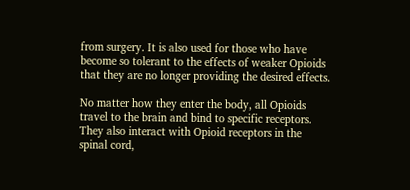from surgery. It is also used for those who have become so tolerant to the effects of weaker Opioids that they are no longer providing the desired effects.

No matter how they enter the body, all Opioids travel to the brain and bind to specific receptors. They also interact with Opioid receptors in the spinal cord,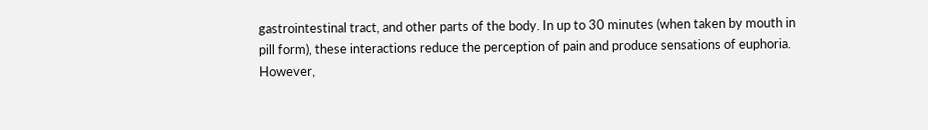gastrointestinal tract, and other parts of the body. In up to 30 minutes (when taken by mouth in pill form), these interactions reduce the perception of pain and produce sensations of euphoria. However,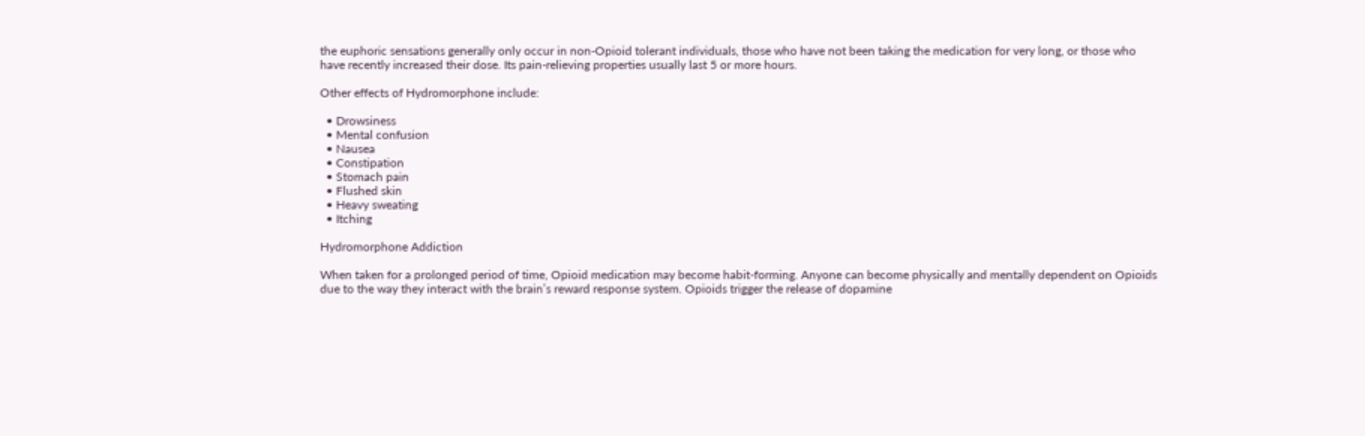the euphoric sensations generally only occur in non-Opioid tolerant individuals, those who have not been taking the medication for very long, or those who have recently increased their dose. Its pain-relieving properties usually last 5 or more hours.

Other effects of Hydromorphone include:

  • Drowsiness
  • Mental confusion
  • Nausea
  • Constipation
  • Stomach pain
  • Flushed skin
  • Heavy sweating
  • Itching

Hydromorphone Addiction

When taken for a prolonged period of time, Opioid medication may become habit-forming. Anyone can become physically and mentally dependent on Opioids due to the way they interact with the brain’s reward response system. Opioids trigger the release of dopamine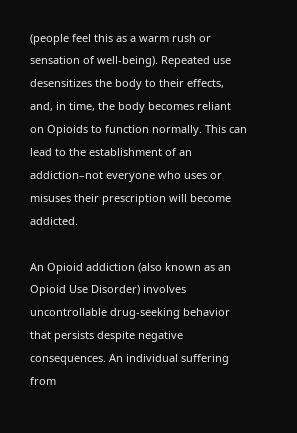(people feel this as a warm rush or sensation of well-being). Repeated use desensitizes the body to their effects, and, in time, the body becomes reliant on Opioids to function normally. This can lead to the establishment of an addiction–not everyone who uses or misuses their prescription will become addicted.

An Opioid addiction (also known as an Opioid Use Disorder) involves uncontrollable drug-seeking behavior that persists despite negative consequences. An individual suffering from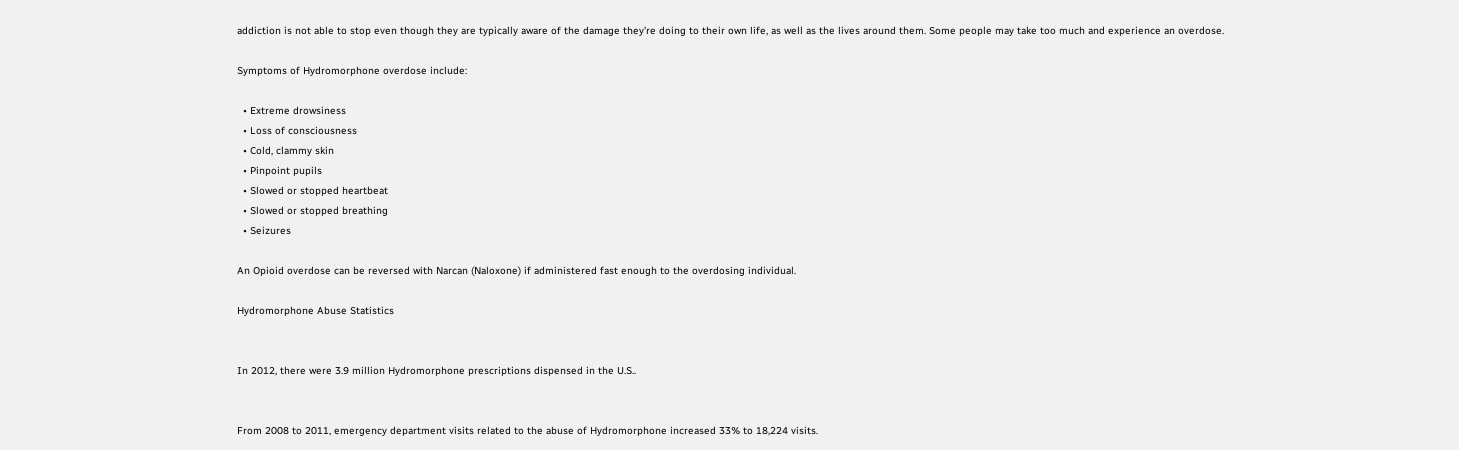addiction is not able to stop even though they are typically aware of the damage they’re doing to their own life, as well as the lives around them. Some people may take too much and experience an overdose.

Symptoms of Hydromorphone overdose include:

  • Extreme drowsiness
  • Loss of consciousness
  • Cold, clammy skin
  • Pinpoint pupils
  • Slowed or stopped heartbeat
  • Slowed or stopped breathing
  • Seizures

An Opioid overdose can be reversed with Narcan (Naloxone) if administered fast enough to the overdosing individual.

Hydromorphone Abuse Statistics


In 2012, there were 3.9 million Hydromorphone prescriptions dispensed in the U.S..


From 2008 to 2011, emergency department visits related to the abuse of Hydromorphone increased 33% to 18,224 visits.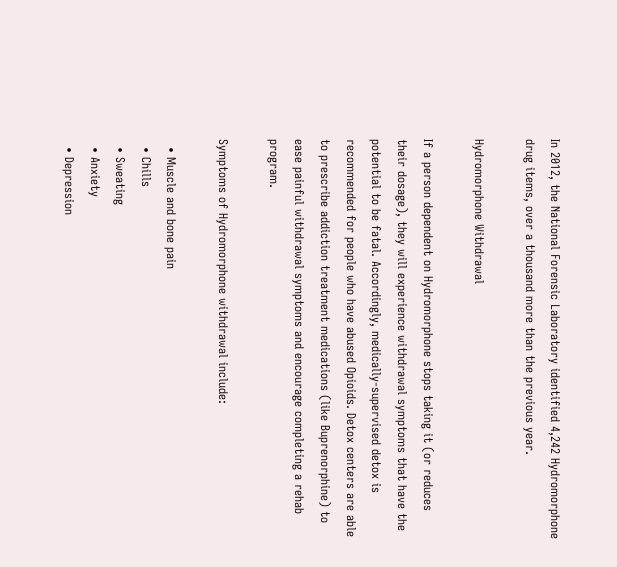In 2012, the National Forensic Laboratory identified 4,242 Hydromorphone drug items, over a thousand more than the previous year.

Hydromorphone Withdrawal

If a person dependent on Hydromorphone stops taking it (or reduces their dosage), they will experience withdrawal symptoms that have the potential to be fatal. Accordingly, medically-supervised detox is recommended for people who have abused Opioids. Detox centers are able to prescribe addiction treatment medications (like Buprenorphine) to ease painful withdrawal symptoms and encourage completing a rehab program.

Symptoms of Hydromorphone withdrawal include:

  • Muscle and bone pain
  • Chills
  • Sweating
  • Anxiety
  • Depression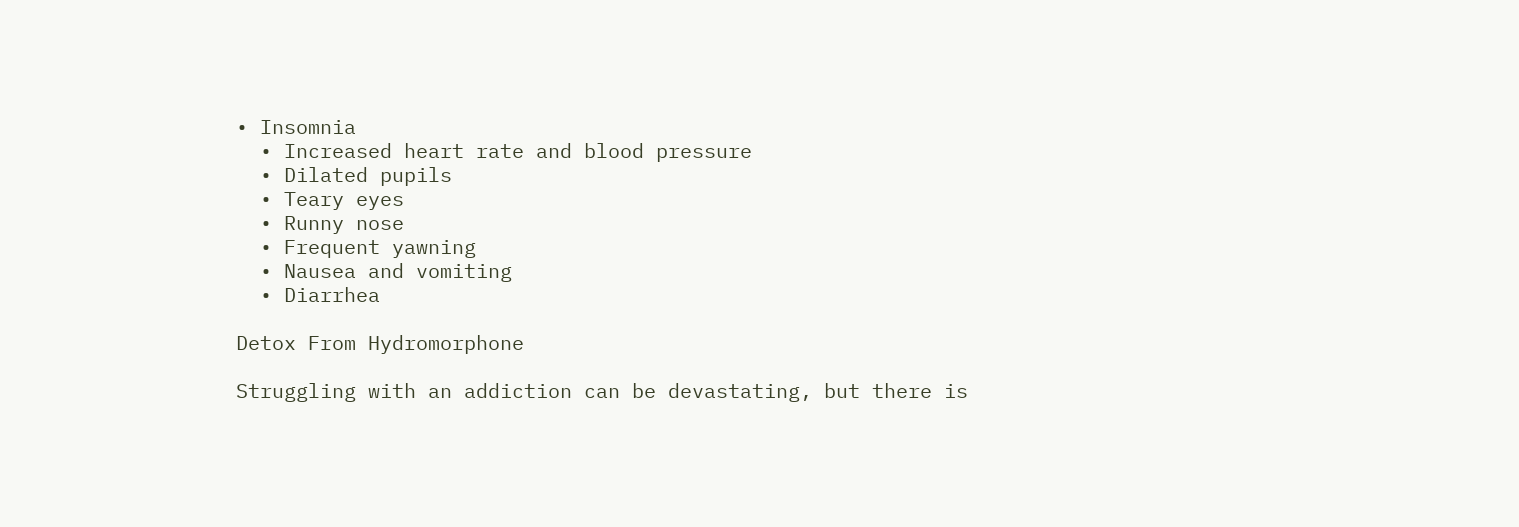• Insomnia
  • Increased heart rate and blood pressure
  • Dilated pupils
  • Teary eyes
  • Runny nose
  • Frequent yawning
  • Nausea and vomiting
  • Diarrhea

Detox From Hydromorphone

Struggling with an addiction can be devastating, but there is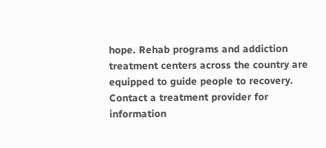hope. Rehab programs and addiction treatment centers across the country are equipped to guide people to recovery. Contact a treatment provider for information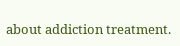about addiction treatment.